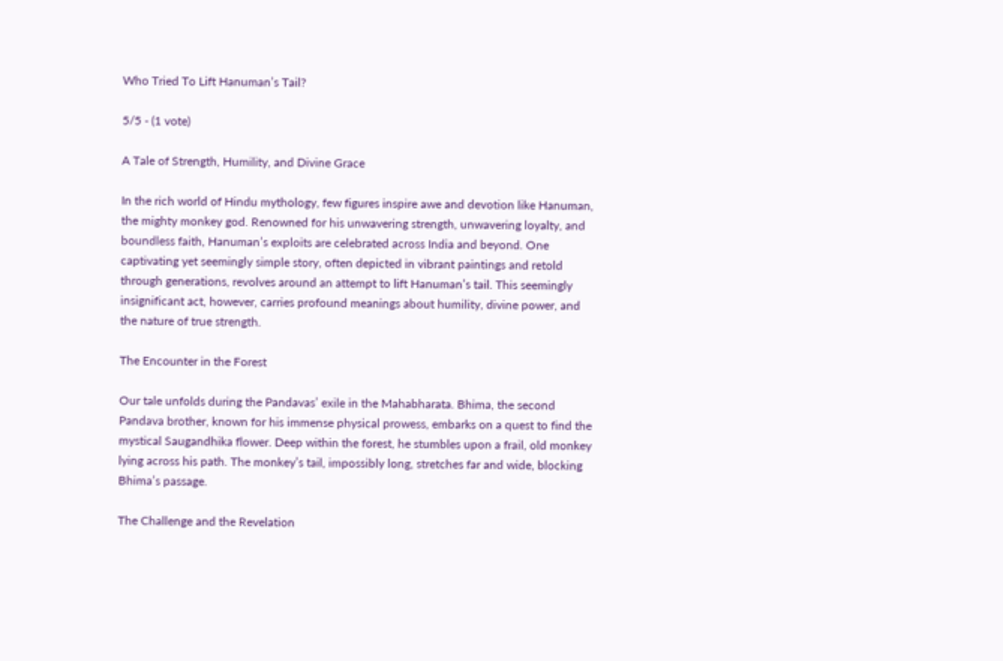Who Tried To Lift Hanuman’s Tail?

5/5 - (1 vote)

A Tale of Strength, Humility, and Divine Grace

In the rich world of Hindu mythology, few figures inspire awe and devotion like Hanuman, the mighty monkey god. Renowned for his unwavering strength, unwavering loyalty, and boundless faith, Hanuman’s exploits are celebrated across India and beyond. One captivating yet seemingly simple story, often depicted in vibrant paintings and retold through generations, revolves around an attempt to lift Hanuman’s tail. This seemingly insignificant act, however, carries profound meanings about humility, divine power, and the nature of true strength.

The Encounter in the Forest

Our tale unfolds during the Pandavas’ exile in the Mahabharata. Bhima, the second Pandava brother, known for his immense physical prowess, embarks on a quest to find the mystical Saugandhika flower. Deep within the forest, he stumbles upon a frail, old monkey lying across his path. The monkey’s tail, impossibly long, stretches far and wide, blocking Bhima’s passage.

The Challenge and the Revelation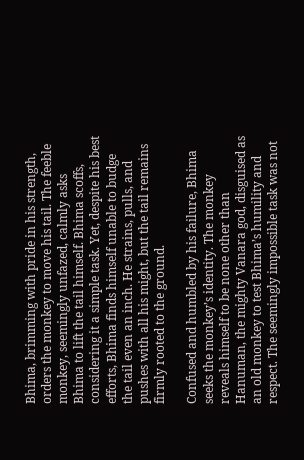Bhima, brimming with pride in his strength, orders the monkey to move his tail. The feeble monkey, seemingly unfazed, calmly asks Bhima to lift the tail himself. Bhima scoffs, considering it a simple task. Yet, despite his best efforts, Bhima finds himself unable to budge the tail even an inch. He strains, pulls, and pushes with all his might, but the tail remains firmly rooted to the ground.

Confused and humbled by his failure, Bhima seeks the monkey’s identity. The monkey reveals himself to be none other than Hanuman, the mighty Vanara god, disguised as an old monkey to test Bhima’s humility and respect. The seemingly impossible task was not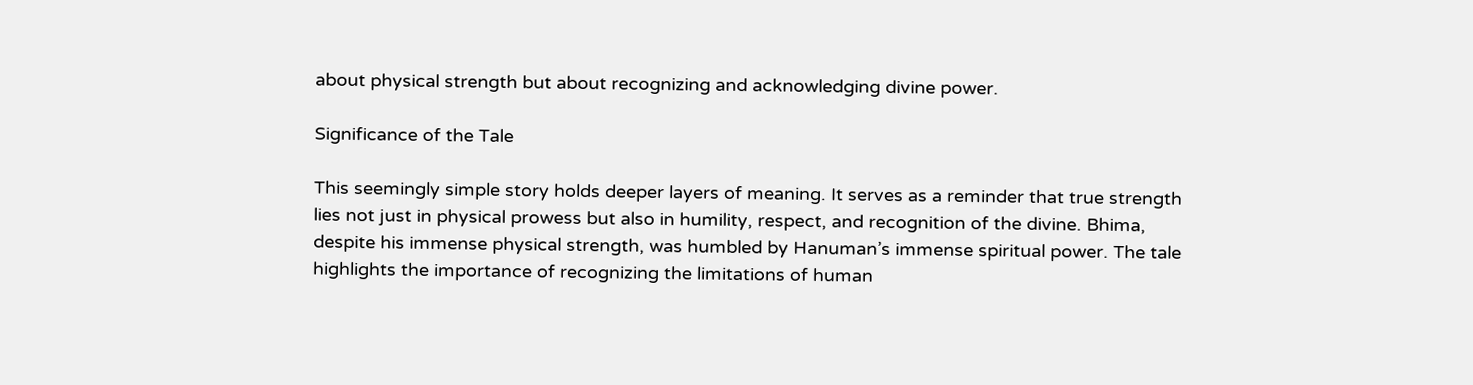about physical strength but about recognizing and acknowledging divine power.

Significance of the Tale

This seemingly simple story holds deeper layers of meaning. It serves as a reminder that true strength lies not just in physical prowess but also in humility, respect, and recognition of the divine. Bhima, despite his immense physical strength, was humbled by Hanuman’s immense spiritual power. The tale highlights the importance of recognizing the limitations of human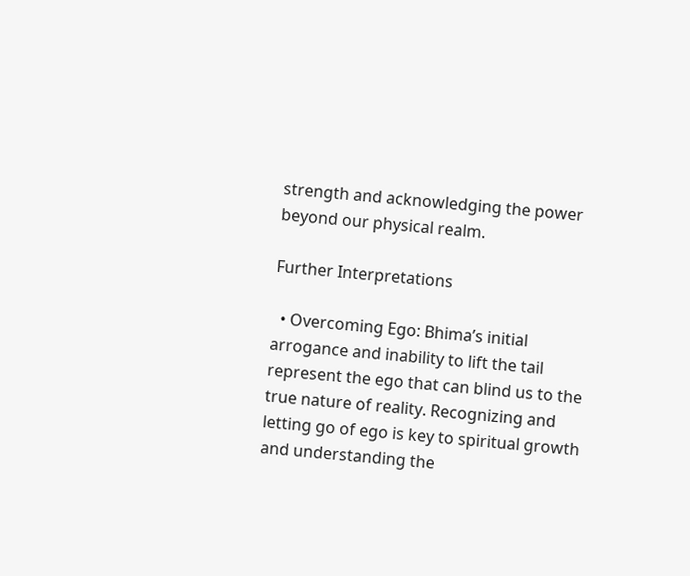strength and acknowledging the power beyond our physical realm.

Further Interpretations

  • Overcoming Ego: Bhima’s initial arrogance and inability to lift the tail represent the ego that can blind us to the true nature of reality. Recognizing and letting go of ego is key to spiritual growth and understanding the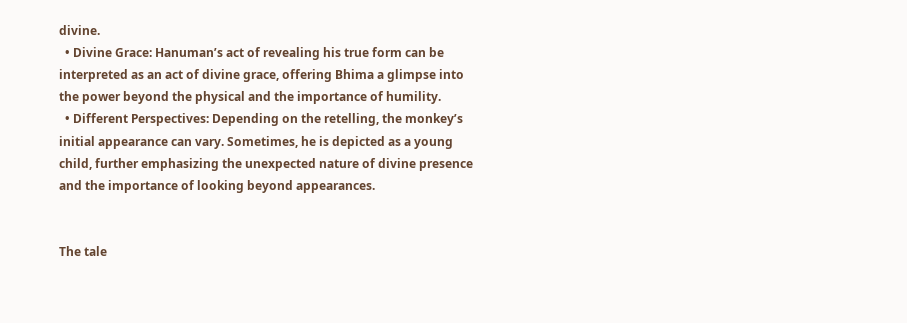divine.
  • Divine Grace: Hanuman’s act of revealing his true form can be interpreted as an act of divine grace, offering Bhima a glimpse into the power beyond the physical and the importance of humility.
  • Different Perspectives: Depending on the retelling, the monkey’s initial appearance can vary. Sometimes, he is depicted as a young child, further emphasizing the unexpected nature of divine presence and the importance of looking beyond appearances.


The tale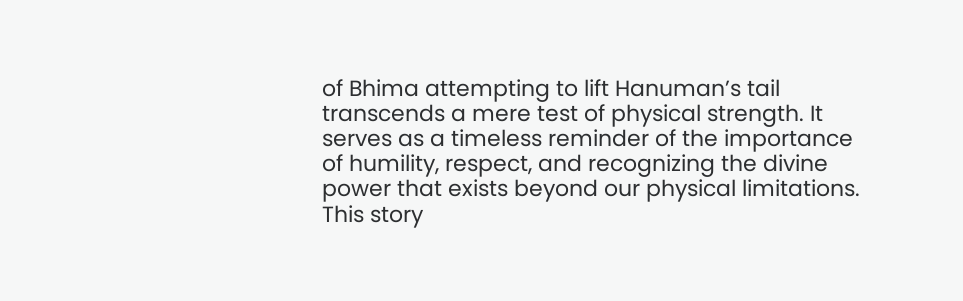of Bhima attempting to lift Hanuman’s tail transcends a mere test of physical strength. It serves as a timeless reminder of the importance of humility, respect, and recognizing the divine power that exists beyond our physical limitations. This story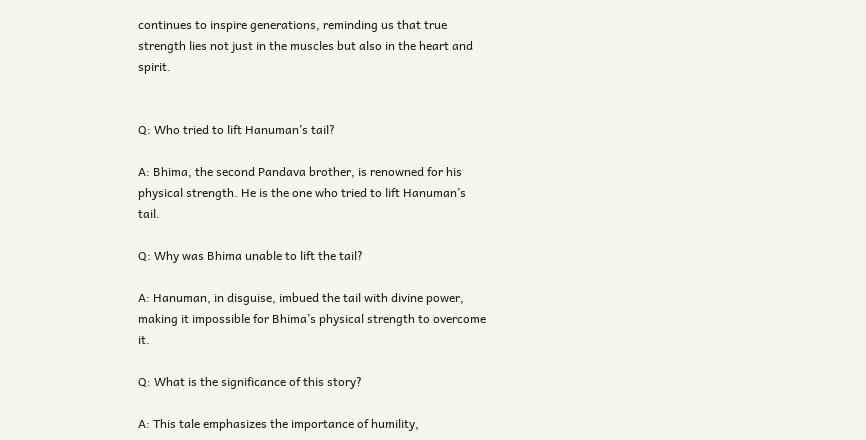continues to inspire generations, reminding us that true strength lies not just in the muscles but also in the heart and spirit.


Q: Who tried to lift Hanuman’s tail?

A: Bhima, the second Pandava brother, is renowned for his physical strength. He is the one who tried to lift Hanuman’s tail.

Q: Why was Bhima unable to lift the tail?

A: Hanuman, in disguise, imbued the tail with divine power, making it impossible for Bhima’s physical strength to overcome it.

Q: What is the significance of this story?

A: This tale emphasizes the importance of humility,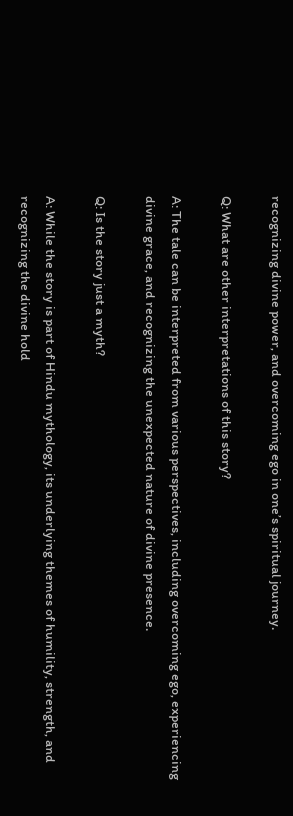recognizing divine power, and overcoming ego in one’s spiritual journey.

Q: What are other interpretations of this story?

A: The tale can be interpreted from various perspectives, including overcoming ego, experiencing divine grace, and recognizing the unexpected nature of divine presence.

Q: Is the story just a myth?

A: While the story is part of Hindu mythology, its underlying themes of humility, strength, and recognizing the divine hold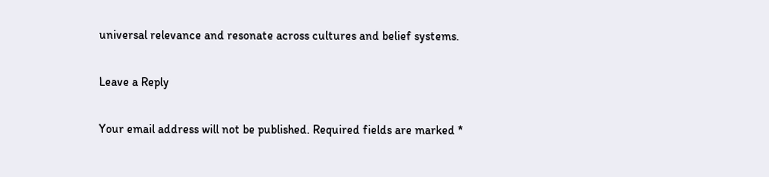universal relevance and resonate across cultures and belief systems.

Leave a Reply

Your email address will not be published. Required fields are marked *